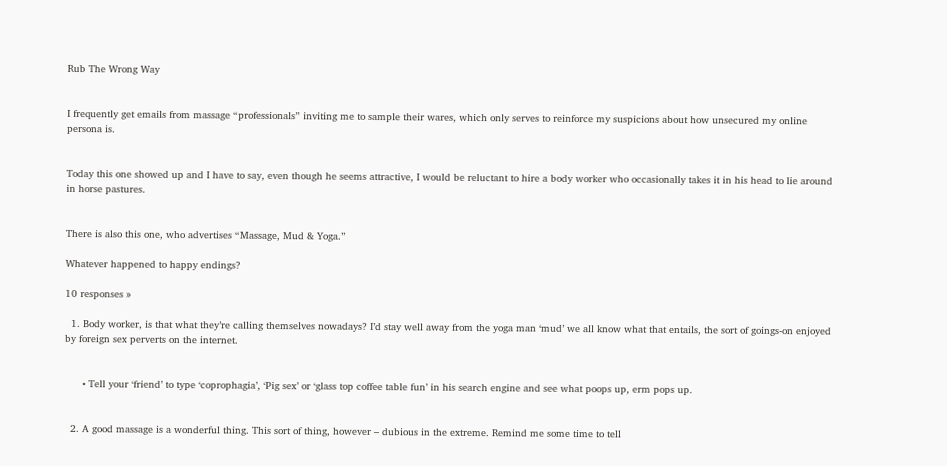Rub The Wrong Way


I frequently get emails from massage “professionals” inviting me to sample their wares, which only serves to reinforce my suspicions about how unsecured my online persona is.


Today this one showed up and I have to say, even though he seems attractive, I would be reluctant to hire a body worker who occasionally takes it in his head to lie around in horse pastures.


There is also this one, who advertises “Massage, Mud & Yoga.”

Whatever happened to happy endings?

10 responses »

  1. Body worker, is that what they’re calling themselves nowadays? I’d stay well away from the yoga man ‘mud’ we all know what that entails, the sort of goings-on enjoyed by foreign sex perverts on the internet.


      • Tell your ‘friend’ to type ‘coprophagia’, ‘Pig sex’ or ‘glass top coffee table fun’ in his search engine and see what poops up, erm pops up.


  2. A good massage is a wonderful thing. This sort of thing, however – dubious in the extreme. Remind me some time to tell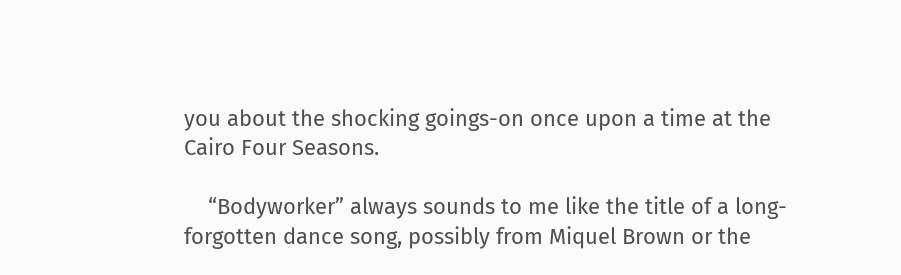you about the shocking goings-on once upon a time at the Cairo Four Seasons.

    “Bodyworker” always sounds to me like the title of a long-forgotten dance song, possibly from Miquel Brown or the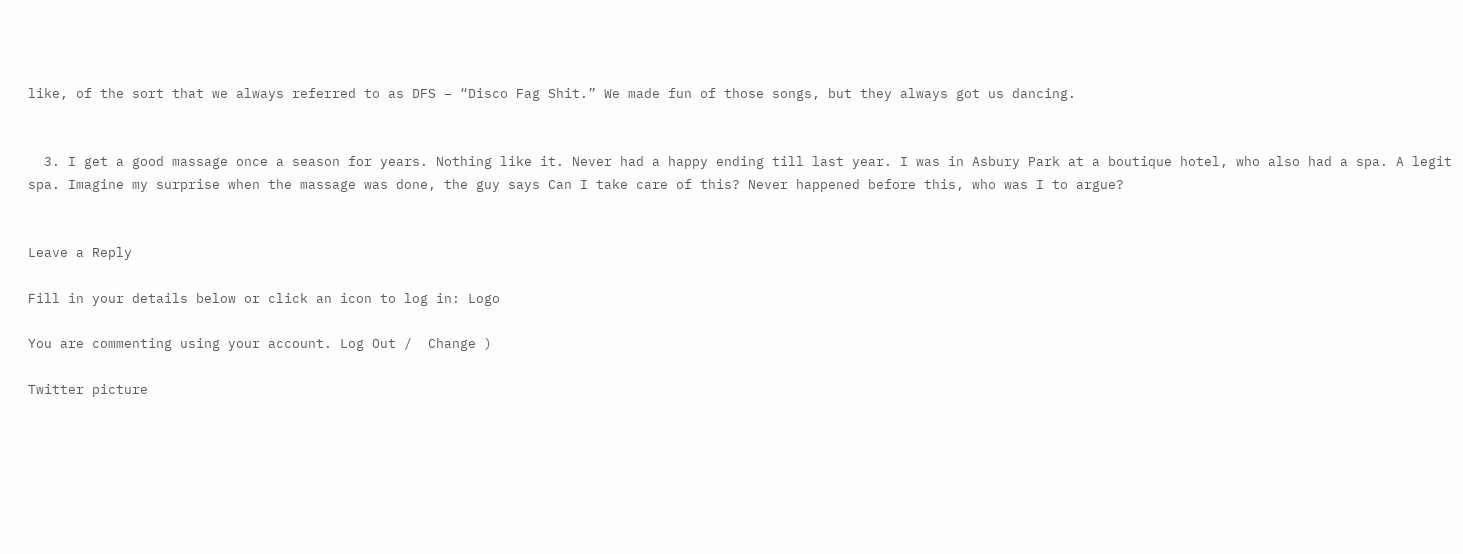like, of the sort that we always referred to as DFS – “Disco Fag Shit.” We made fun of those songs, but they always got us dancing.


  3. I get a good massage once a season for years. Nothing like it. Never had a happy ending till last year. I was in Asbury Park at a boutique hotel, who also had a spa. A legit spa. Imagine my surprise when the massage was done, the guy says Can I take care of this? Never happened before this, who was I to argue?


Leave a Reply

Fill in your details below or click an icon to log in: Logo

You are commenting using your account. Log Out /  Change )

Twitter picture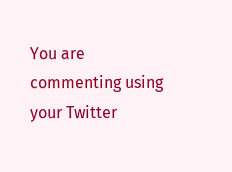You are commenting using your Twitter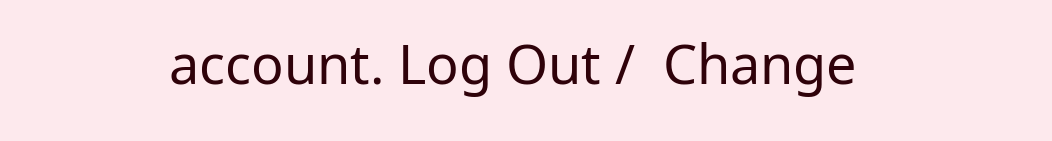account. Log Out /  Change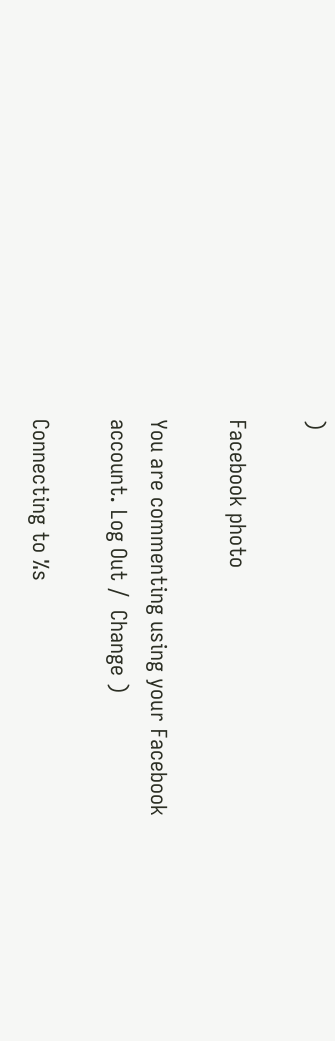)

Facebook photo

You are commenting using your Facebook account. Log Out /  Change )

Connecting to %s